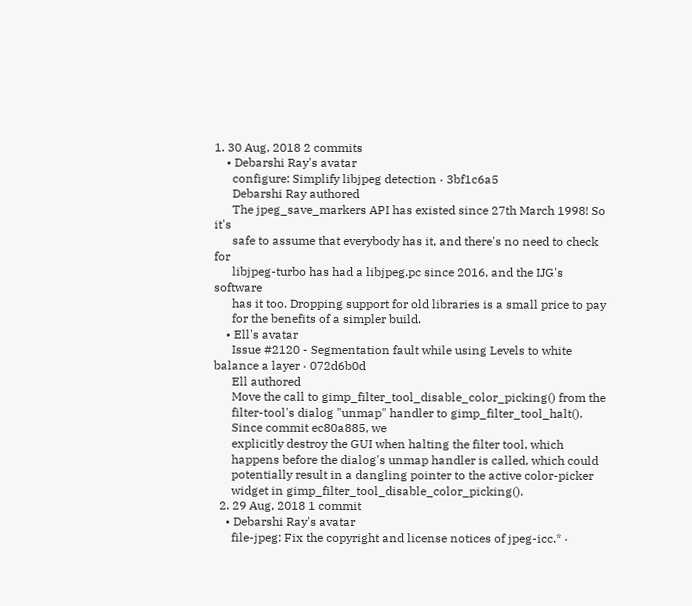1. 30 Aug, 2018 2 commits
    • Debarshi Ray's avatar
      configure: Simplify libjpeg detection · 3bf1c6a5
      Debarshi Ray authored
      The jpeg_save_markers API has existed since 27th March 1998! So it's
      safe to assume that everybody has it, and there's no need to check for
      libjpeg-turbo has had a libjpeg.pc since 2016, and the IJG's software
      has it too. Dropping support for old libraries is a small price to pay
      for the benefits of a simpler build.
    • Ell's avatar
      Issue #2120 - Segmentation fault while using Levels to white balance a layer · 072d6b0d
      Ell authored
      Move the call to gimp_filter_tool_disable_color_picking() from the
      filter-tool's dialog "unmap" handler to gimp_filter_tool_halt().
      Since commit ec80a885, we
      explicitly destroy the GUI when halting the filter tool, which
      happens before the dialog's unmap handler is called, which could
      potentially result in a dangling pointer to the active color-picker
      widget in gimp_filter_tool_disable_color_picking().
  2. 29 Aug, 2018 1 commit
    • Debarshi Ray's avatar
      file-jpeg: Fix the copyright and license notices of jpeg-icc.* ·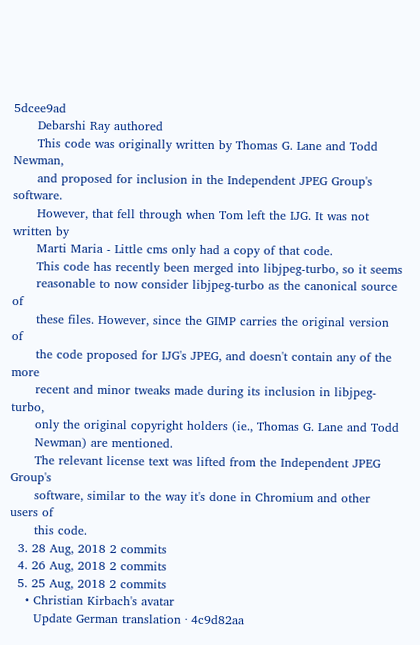5dcee9ad
      Debarshi Ray authored
      This code was originally written by Thomas G. Lane and Todd Newman,
      and proposed for inclusion in the Independent JPEG Group's software.
      However, that fell through when Tom left the IJG. It was not written by
      Marti Maria - Little cms only had a copy of that code.
      This code has recently been merged into libjpeg-turbo, so it seems
      reasonable to now consider libjpeg-turbo as the canonical source of
      these files. However, since the GIMP carries the original version of
      the code proposed for IJG's JPEG, and doesn't contain any of the more
      recent and minor tweaks made during its inclusion in libjpeg-turbo,
      only the original copyright holders (ie., Thomas G. Lane and Todd
      Newman) are mentioned.
      The relevant license text was lifted from the Independent JPEG Group's
      software, similar to the way it's done in Chromium and other users of
      this code.
  3. 28 Aug, 2018 2 commits
  4. 26 Aug, 2018 2 commits
  5. 25 Aug, 2018 2 commits
    • Christian Kirbach's avatar
      Update German translation · 4c9d82aa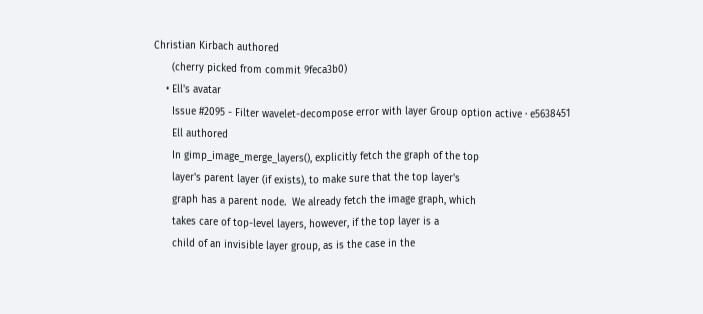Christian Kirbach authored
      (cherry picked from commit 9feca3b0)
    • Ell's avatar
      Issue #2095 - Filter wavelet-decompose error with layer Group option active · e5638451
      Ell authored
      In gimp_image_merge_layers(), explicitly fetch the graph of the top
      layer's parent layer (if exists), to make sure that the top layer's
      graph has a parent node.  We already fetch the image graph, which
      takes care of top-level layers, however, if the top layer is a
      child of an invisible layer group, as is the case in the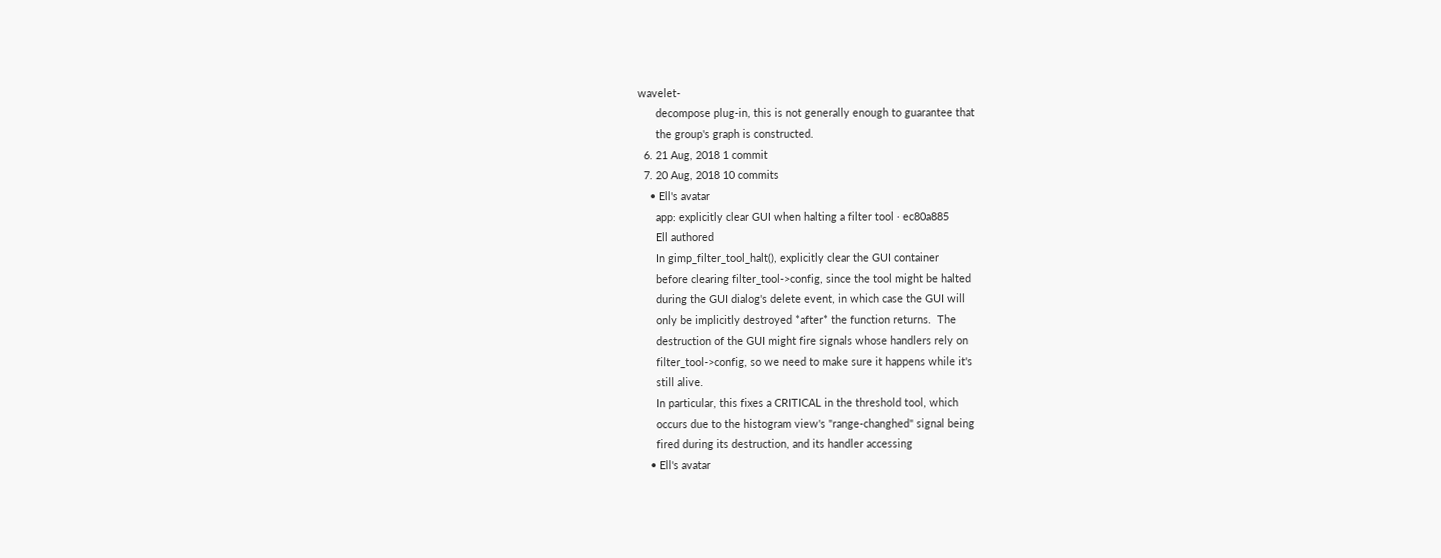wavelet-
      decompose plug-in, this is not generally enough to guarantee that
      the group's graph is constructed.
  6. 21 Aug, 2018 1 commit
  7. 20 Aug, 2018 10 commits
    • Ell's avatar
      app: explicitly clear GUI when halting a filter tool · ec80a885
      Ell authored
      In gimp_filter_tool_halt(), explicitly clear the GUI container
      before clearing filter_tool->config, since the tool might be halted
      during the GUI dialog's delete event, in which case the GUI will
      only be implicitly destroyed *after* the function returns.  The
      destruction of the GUI might fire signals whose handlers rely on
      filter_tool->config, so we need to make sure it happens while it's
      still alive.
      In particular, this fixes a CRITICAL in the threshold tool, which
      occurs due to the histogram view's "range-changhed" signal being
      fired during its destruction, and its handler accessing
    • Ell's avatar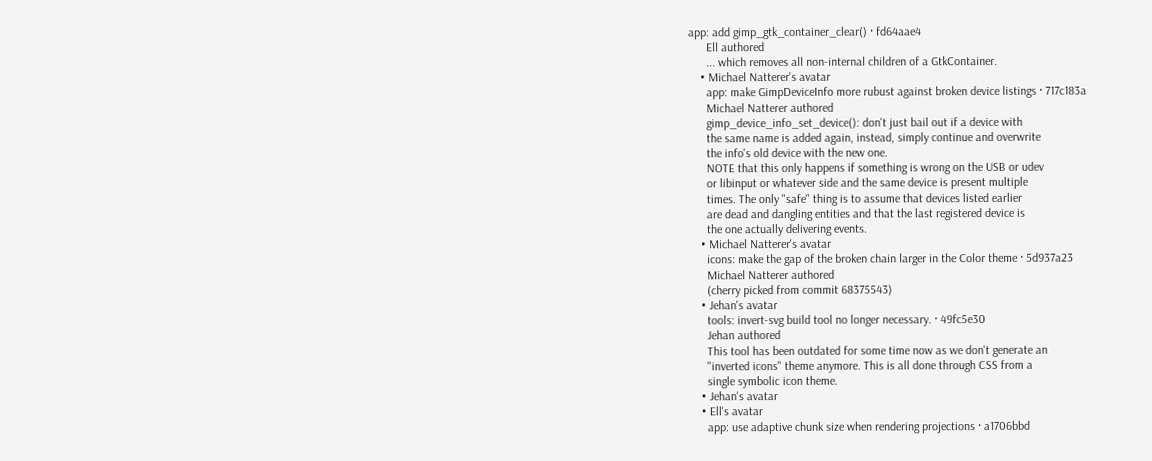app: add gimp_gtk_container_clear() · fd64aae4
      Ell authored
      ... which removes all non-internal children of a GtkContainer.
    • Michael Natterer's avatar
      app: make GimpDeviceInfo more rubust against broken device listings · 717c183a
      Michael Natterer authored
      gimp_device_info_set_device(): don't just bail out if a device with
      the same name is added again, instead, simply continue and overwrite
      the info's old device with the new one.
      NOTE that this only happens if something is wrong on the USB or udev
      or libinput or whatever side and the same device is present multiple
      times. The only "safe" thing is to assume that devices listed earlier
      are dead and dangling entities and that the last registered device is
      the one actually delivering events.
    • Michael Natterer's avatar
      icons: make the gap of the broken chain larger in the Color theme · 5d937a23
      Michael Natterer authored
      (cherry picked from commit 68375543)
    • Jehan's avatar
      tools: invert-svg build tool no longer necessary. · 49fc5e30
      Jehan authored
      This tool has been outdated for some time now as we don't generate an
      "inverted icons" theme anymore. This is all done through CSS from a
      single symbolic icon theme.
    • Jehan's avatar
    • Ell's avatar
      app: use adaptive chunk size when rendering projections · a1706bbd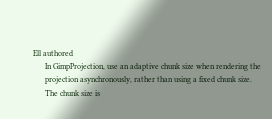Ell authored
      In GimpProjection, use an adaptive chunk size when rendering the
      projection asynchronously, rather than using a fixed chunk size.
      The chunk size is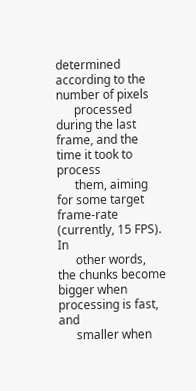determined according to the number of pixels
      processed during the last frame, and the time it took to process
      them, aiming for some target frame-rate (currently, 15 FPS).  In
      other words, the chunks become bigger when processing is fast, and
      smaller when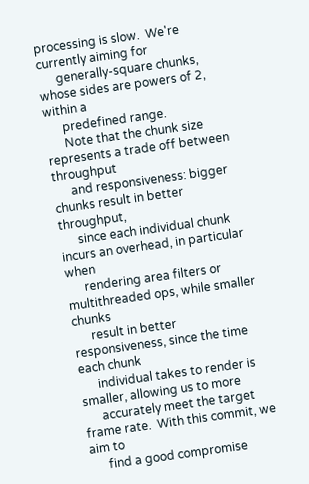processing is slow.  We're currently aiming for
      generally-square chunks, whose sides are powers of 2, within a
      predefined range.
      Note that the chunk size represents a trade off between throughput
      and responsiveness: bigger chunks result in better throughput,
      since each individual chunk incurs an overhead, in particular when
      rendering area filters or multithreaded ops, while smaller chunks
      result in better responsiveness, since the time each chunk
      individual takes to render is smaller, allowing us to more
      accurately meet the target frame rate.  With this commit, we aim to
      find a good compromise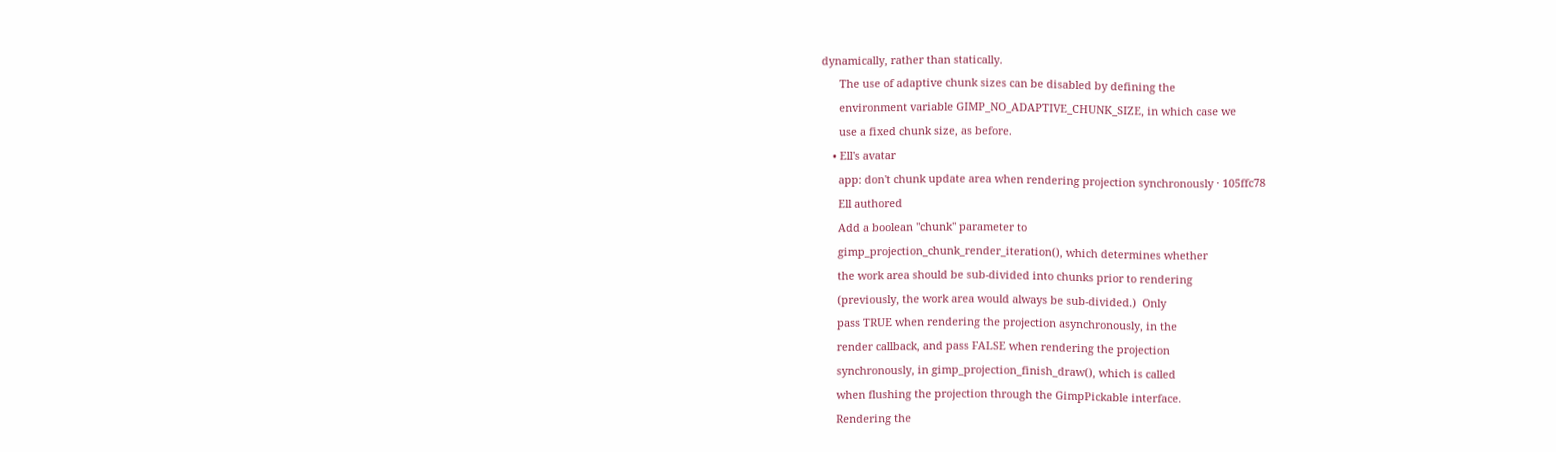dynamically, rather than statically.
      The use of adaptive chunk sizes can be disabled by defining the
      environment variable GIMP_NO_ADAPTIVE_CHUNK_SIZE, in which case we
      use a fixed chunk size, as before.
    • Ell's avatar
      app: don't chunk update area when rendering projection synchronously · 105ffc78
      Ell authored
      Add a boolean "chunk" parameter to
      gimp_projection_chunk_render_iteration(), which determines whether
      the work area should be sub-divided into chunks prior to rendering
      (previously, the work area would always be sub-divided.)  Only
      pass TRUE when rendering the projection asynchronously, in the
      render callback, and pass FALSE when rendering the projection
      synchronously, in gimp_projection_finish_draw(), which is called
      when flushing the projection through the GimpPickable interface.
      Rendering the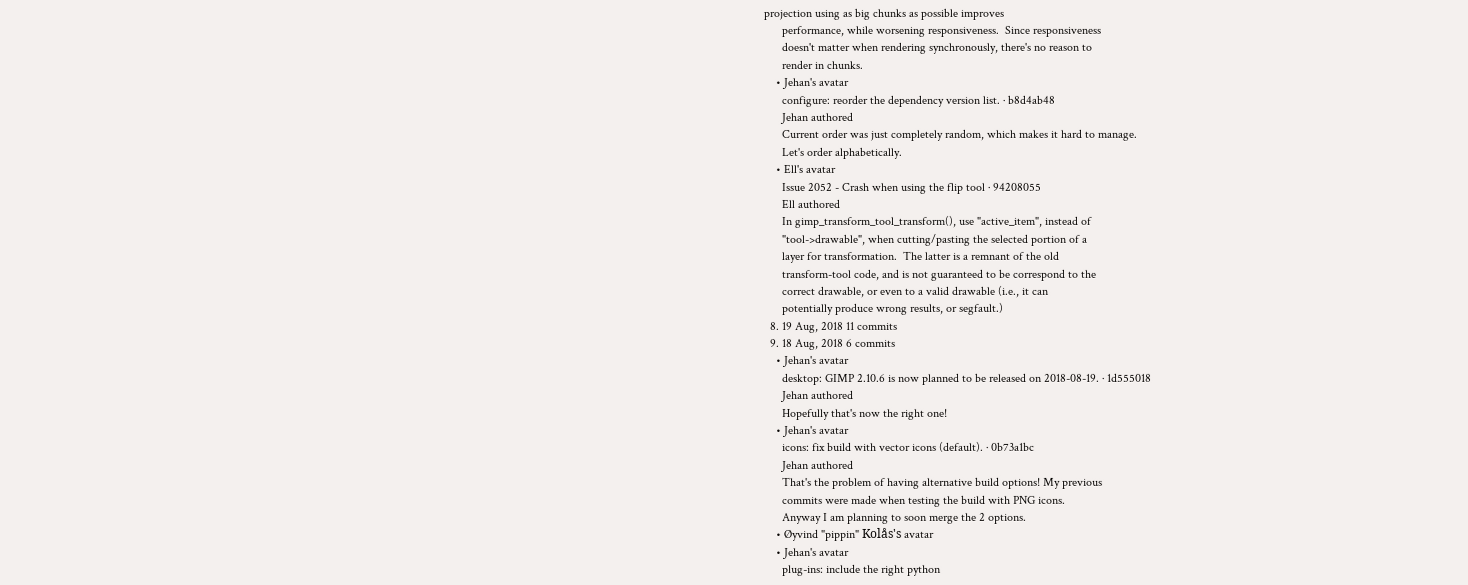projection using as big chunks as possible improves
      performance, while worsening responsiveness.  Since responsiveness
      doesn't matter when rendering synchronously, there's no reason to
      render in chunks.
    • Jehan's avatar
      configure: reorder the dependency version list. · b8d4ab48
      Jehan authored
      Current order was just completely random, which makes it hard to manage.
      Let's order alphabetically.
    • Ell's avatar
      Issue 2052 - Crash when using the flip tool · 94208055
      Ell authored
      In gimp_transform_tool_transform(), use "active_item", instead of
      "tool->drawable", when cutting/pasting the selected portion of a
      layer for transformation.  The latter is a remnant of the old
      transform-tool code, and is not guaranteed to be correspond to the
      correct drawable, or even to a valid drawable (i.e., it can
      potentially produce wrong results, or segfault.)
  8. 19 Aug, 2018 11 commits
  9. 18 Aug, 2018 6 commits
    • Jehan's avatar
      desktop: GIMP 2.10.6 is now planned to be released on 2018-08-19. · 1d555018
      Jehan authored
      Hopefully that's now the right one!
    • Jehan's avatar
      icons: fix build with vector icons (default). · 0b73a1bc
      Jehan authored
      That's the problem of having alternative build options! My previous
      commits were made when testing the build with PNG icons.
      Anyway I am planning to soon merge the 2 options.
    • Øyvind "pippin" Kolås's avatar
    • Jehan's avatar
      plug-ins: include the right python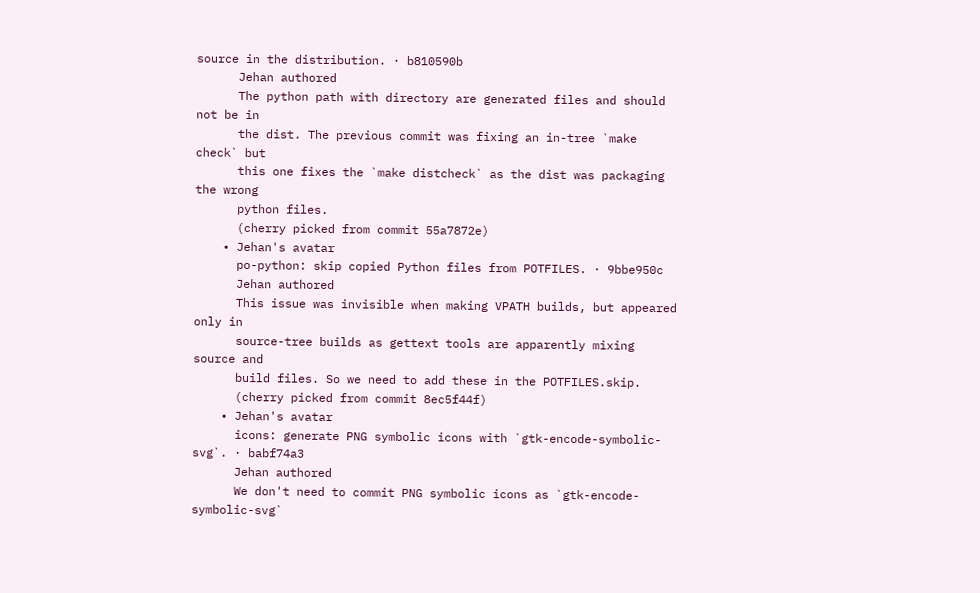source in the distribution. · b810590b
      Jehan authored
      The python path with directory are generated files and should not be in
      the dist. The previous commit was fixing an in-tree `make check` but
      this one fixes the `make distcheck` as the dist was packaging the wrong
      python files.
      (cherry picked from commit 55a7872e)
    • Jehan's avatar
      po-python: skip copied Python files from POTFILES. · 9bbe950c
      Jehan authored
      This issue was invisible when making VPATH builds, but appeared only in
      source-tree builds as gettext tools are apparently mixing source and
      build files. So we need to add these in the POTFILES.skip.
      (cherry picked from commit 8ec5f44f)
    • Jehan's avatar
      icons: generate PNG symbolic icons with `gtk-encode-symbolic-svg`. · babf74a3
      Jehan authored
      We don't need to commit PNG symbolic icons as `gtk-encode-symbolic-svg`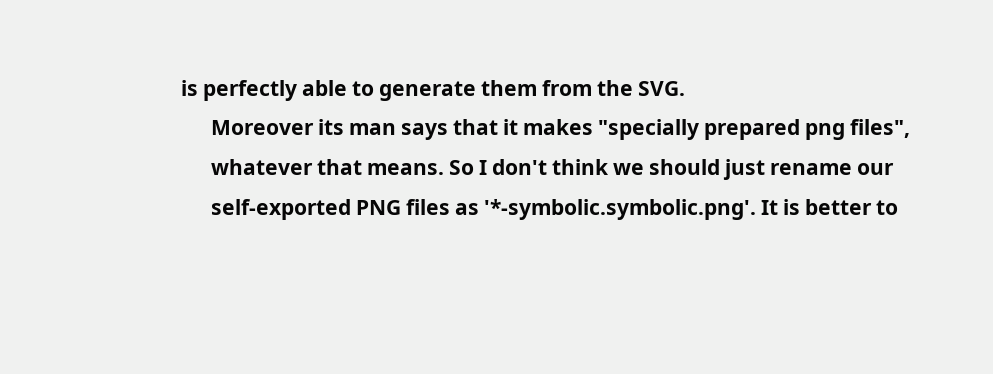is perfectly able to generate them from the SVG.
      Moreover its man says that it makes "specially prepared png files",
      whatever that means. So I don't think we should just rename our
      self-exported PNG files as '*-symbolic.symbolic.png'. It is better to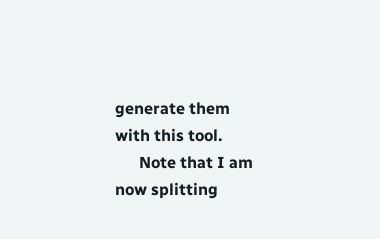generate them with this tool.
      Note that I am now splitting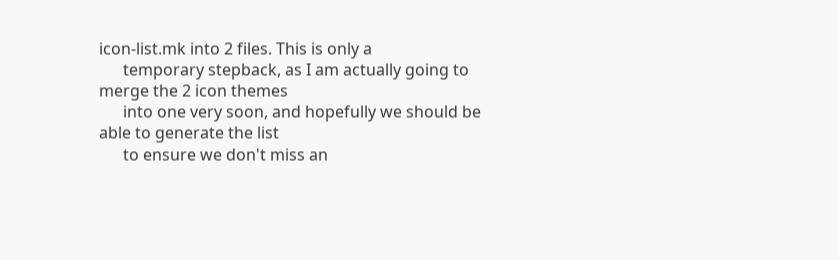icon-list.mk into 2 files. This is only a
      temporary stepback, as I am actually going to merge the 2 icon themes
      into one very soon, and hopefully we should be able to generate the list
      to ensure we don't miss an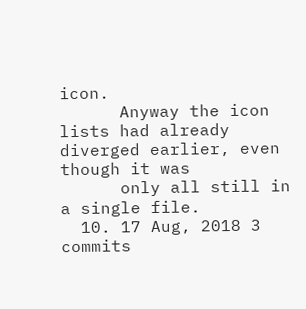icon.
      Anyway the icon lists had already diverged earlier, even though it was
      only all still in a single file.
  10. 17 Aug, 2018 3 commits